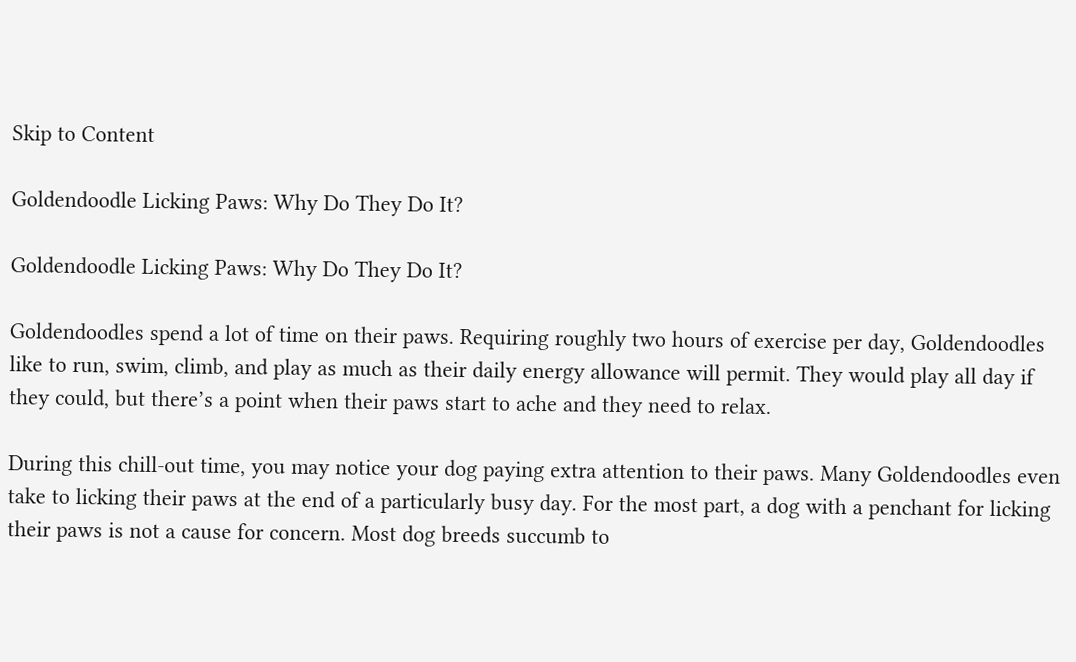Skip to Content

Goldendoodle Licking Paws: Why Do They Do It?

Goldendoodle Licking Paws: Why Do They Do It?

Goldendoodles spend a lot of time on their paws. Requiring roughly two hours of exercise per day, Goldendoodles like to run, swim, climb, and play as much as their daily energy allowance will permit. They would play all day if they could, but there’s a point when their paws start to ache and they need to relax.

During this chill-out time, you may notice your dog paying extra attention to their paws. Many Goldendoodles even take to licking their paws at the end of a particularly busy day. For the most part, a dog with a penchant for licking their paws is not a cause for concern. Most dog breeds succumb to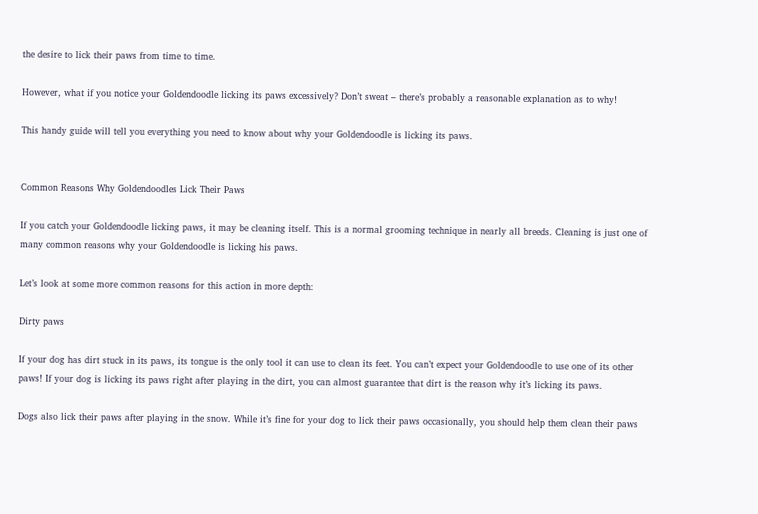the desire to lick their paws from time to time.

However, what if you notice your Goldendoodle licking its paws excessively? Don’t sweat – there’s probably a reasonable explanation as to why!

This handy guide will tell you everything you need to know about why your Goldendoodle is licking its paws.


Common Reasons Why Goldendoodles Lick Their Paws

If you catch your Goldendoodle licking paws, it may be cleaning itself. This is a normal grooming technique in nearly all breeds. Cleaning is just one of many common reasons why your Goldendoodle is licking his paws.

Let’s look at some more common reasons for this action in more depth:

Dirty paws

If your dog has dirt stuck in its paws, its tongue is the only tool it can use to clean its feet. You can’t expect your Goldendoodle to use one of its other paws! If your dog is licking its paws right after playing in the dirt, you can almost guarantee that dirt is the reason why it’s licking its paws.

Dogs also lick their paws after playing in the snow. While it’s fine for your dog to lick their paws occasionally, you should help them clean their paws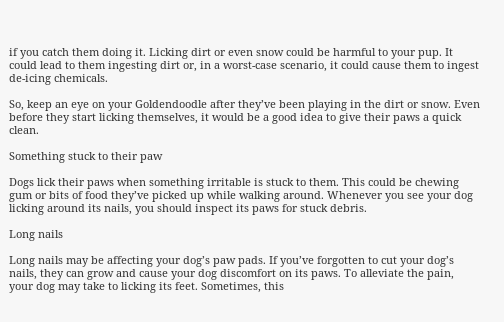if you catch them doing it. Licking dirt or even snow could be harmful to your pup. It could lead to them ingesting dirt or, in a worst-case scenario, it could cause them to ingest de-icing chemicals.

So, keep an eye on your Goldendoodle after they’ve been playing in the dirt or snow. Even before they start licking themselves, it would be a good idea to give their paws a quick clean.

Something stuck to their paw

Dogs lick their paws when something irritable is stuck to them. This could be chewing gum or bits of food they’ve picked up while walking around. Whenever you see your dog licking around its nails, you should inspect its paws for stuck debris.

Long nails

Long nails may be affecting your dog’s paw pads. If you’ve forgotten to cut your dog’s nails, they can grow and cause your dog discomfort on its paws. To alleviate the pain, your dog may take to licking its feet. Sometimes, this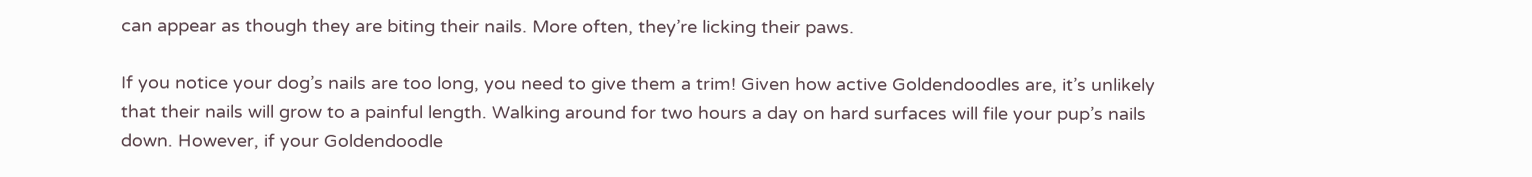can appear as though they are biting their nails. More often, they’re licking their paws.

If you notice your dog’s nails are too long, you need to give them a trim! Given how active Goldendoodles are, it’s unlikely that their nails will grow to a painful length. Walking around for two hours a day on hard surfaces will file your pup’s nails down. However, if your Goldendoodle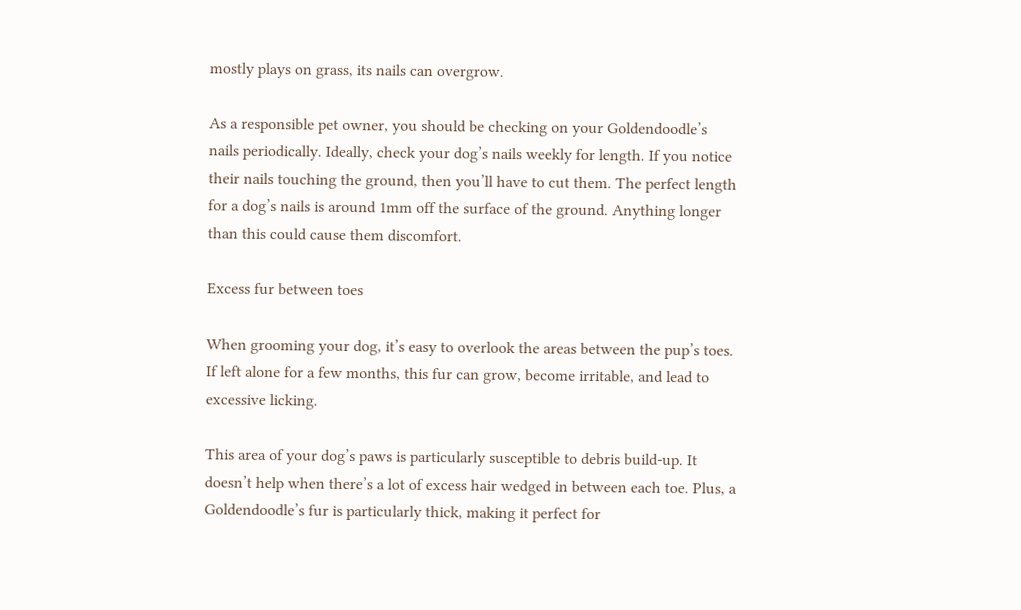mostly plays on grass, its nails can overgrow.

As a responsible pet owner, you should be checking on your Goldendoodle’s nails periodically. Ideally, check your dog’s nails weekly for length. If you notice their nails touching the ground, then you’ll have to cut them. The perfect length for a dog’s nails is around 1mm off the surface of the ground. Anything longer than this could cause them discomfort.

Excess fur between toes

When grooming your dog, it’s easy to overlook the areas between the pup’s toes. If left alone for a few months, this fur can grow, become irritable, and lead to excessive licking.

This area of your dog’s paws is particularly susceptible to debris build-up. It doesn’t help when there’s a lot of excess hair wedged in between each toe. Plus, a Goldendoodle’s fur is particularly thick, making it perfect for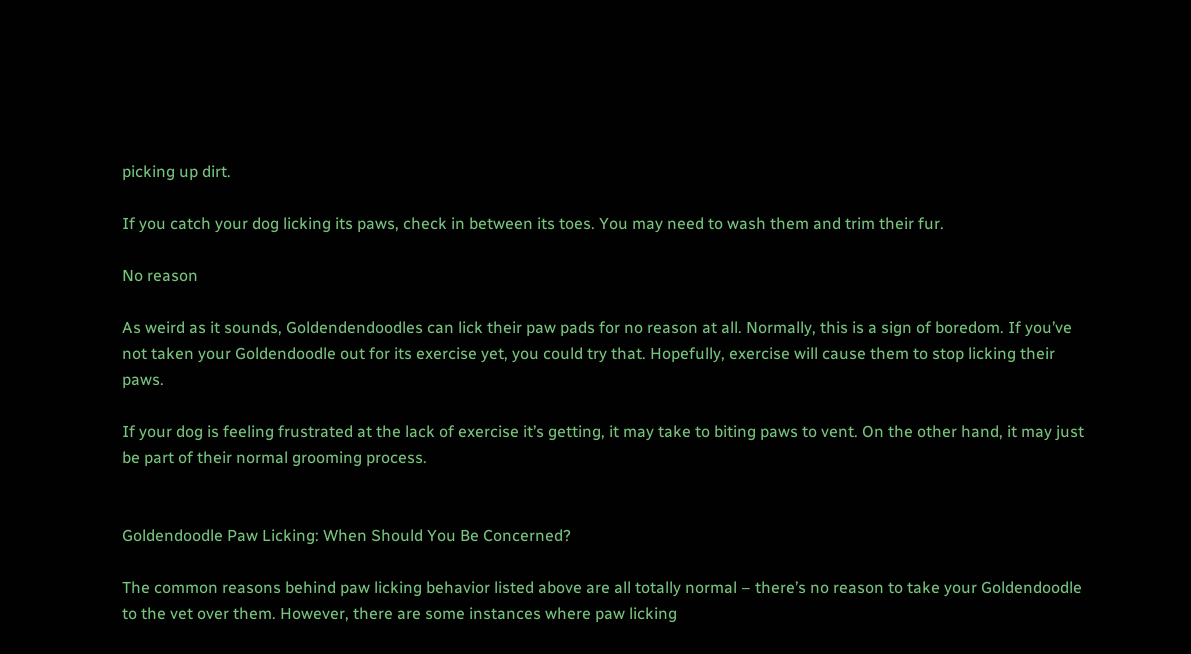picking up dirt.

If you catch your dog licking its paws, check in between its toes. You may need to wash them and trim their fur.

No reason

As weird as it sounds, Goldendendoodles can lick their paw pads for no reason at all. Normally, this is a sign of boredom. If you’ve not taken your Goldendoodle out for its exercise yet, you could try that. Hopefully, exercise will cause them to stop licking their paws.

If your dog is feeling frustrated at the lack of exercise it’s getting, it may take to biting paws to vent. On the other hand, it may just be part of their normal grooming process.


Goldendoodle Paw Licking: When Should You Be Concerned?

The common reasons behind paw licking behavior listed above are all totally normal – there’s no reason to take your Goldendoodle to the vet over them. However, there are some instances where paw licking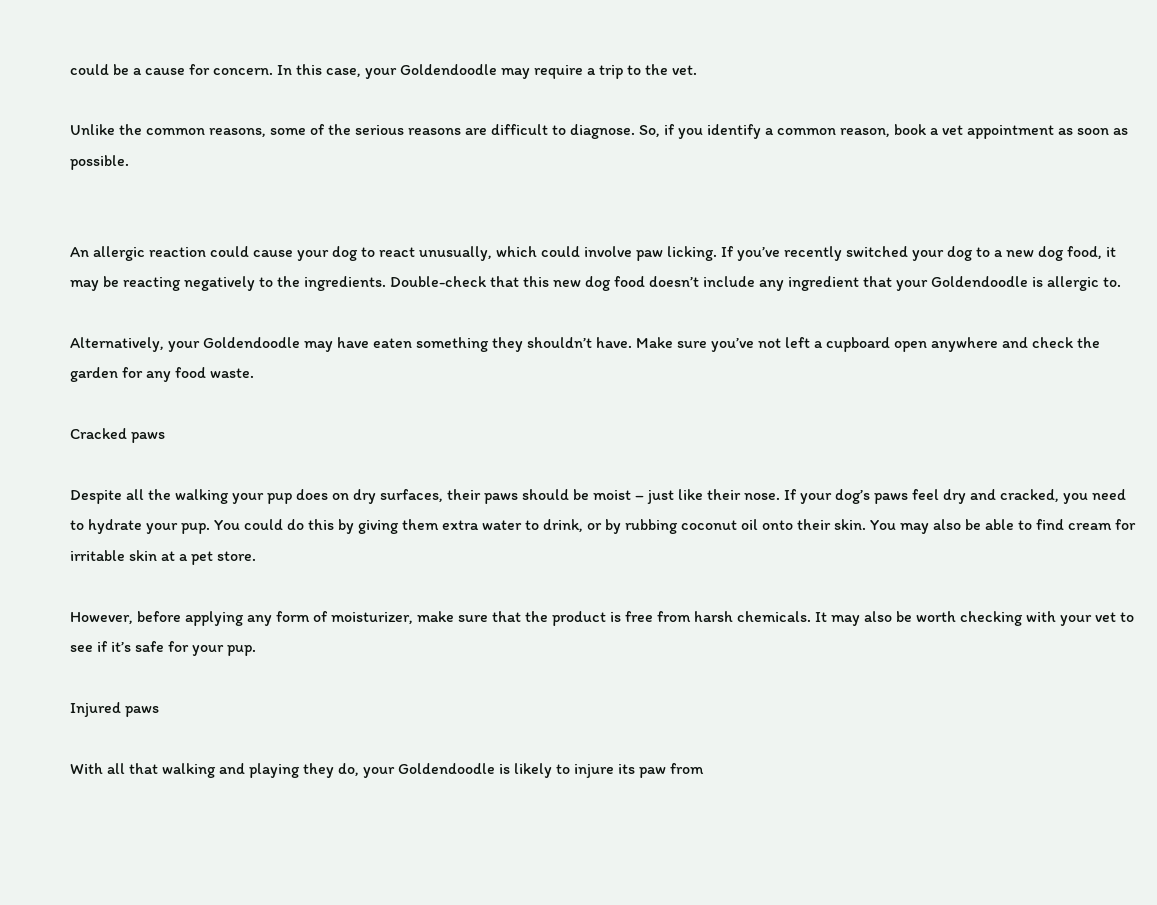could be a cause for concern. In this case, your Goldendoodle may require a trip to the vet.

Unlike the common reasons, some of the serious reasons are difficult to diagnose. So, if you identify a common reason, book a vet appointment as soon as possible.


An allergic reaction could cause your dog to react unusually, which could involve paw licking. If you’ve recently switched your dog to a new dog food, it may be reacting negatively to the ingredients. Double-check that this new dog food doesn’t include any ingredient that your Goldendoodle is allergic to.

Alternatively, your Goldendoodle may have eaten something they shouldn’t have. Make sure you’ve not left a cupboard open anywhere and check the garden for any food waste.

Cracked paws

Despite all the walking your pup does on dry surfaces, their paws should be moist – just like their nose. If your dog’s paws feel dry and cracked, you need to hydrate your pup. You could do this by giving them extra water to drink, or by rubbing coconut oil onto their skin. You may also be able to find cream for irritable skin at a pet store.

However, before applying any form of moisturizer, make sure that the product is free from harsh chemicals. It may also be worth checking with your vet to see if it’s safe for your pup.

Injured paws

With all that walking and playing they do, your Goldendoodle is likely to injure its paw from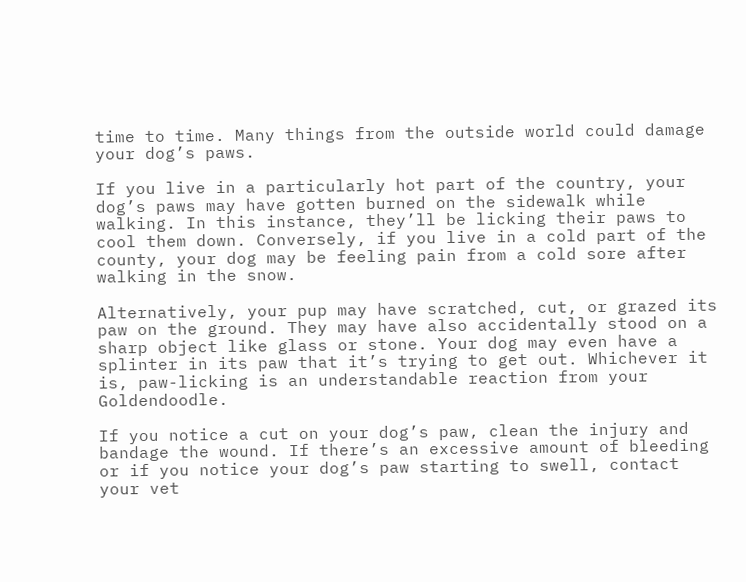time to time. Many things from the outside world could damage your dog’s paws.

If you live in a particularly hot part of the country, your dog’s paws may have gotten burned on the sidewalk while walking. In this instance, they’ll be licking their paws to cool them down. Conversely, if you live in a cold part of the county, your dog may be feeling pain from a cold sore after walking in the snow.

Alternatively, your pup may have scratched, cut, or grazed its paw on the ground. They may have also accidentally stood on a sharp object like glass or stone. Your dog may even have a splinter in its paw that it’s trying to get out. Whichever it is, paw-licking is an understandable reaction from your Goldendoodle.

If you notice a cut on your dog’s paw, clean the injury and bandage the wound. If there’s an excessive amount of bleeding or if you notice your dog’s paw starting to swell, contact your vet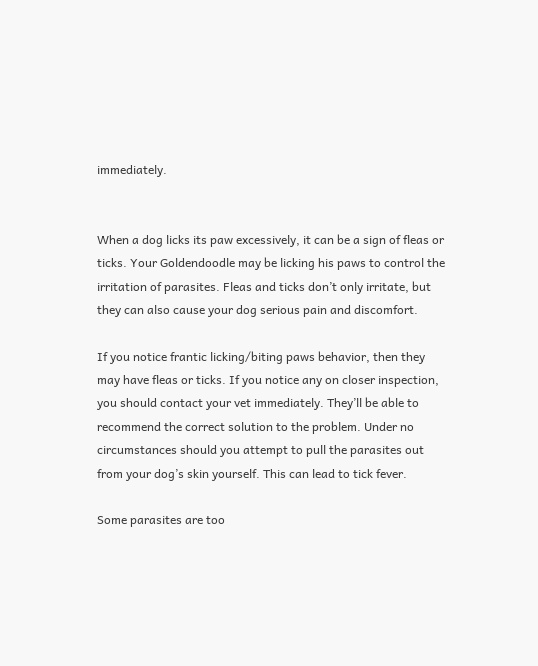immediately.


When a dog licks its paw excessively, it can be a sign of fleas or ticks. Your Goldendoodle may be licking his paws to control the irritation of parasites. Fleas and ticks don’t only irritate, but they can also cause your dog serious pain and discomfort.

If you notice frantic licking/biting paws behavior, then they may have fleas or ticks. If you notice any on closer inspection, you should contact your vet immediately. They’ll be able to recommend the correct solution to the problem. Under no circumstances should you attempt to pull the parasites out from your dog’s skin yourself. This can lead to tick fever.

Some parasites are too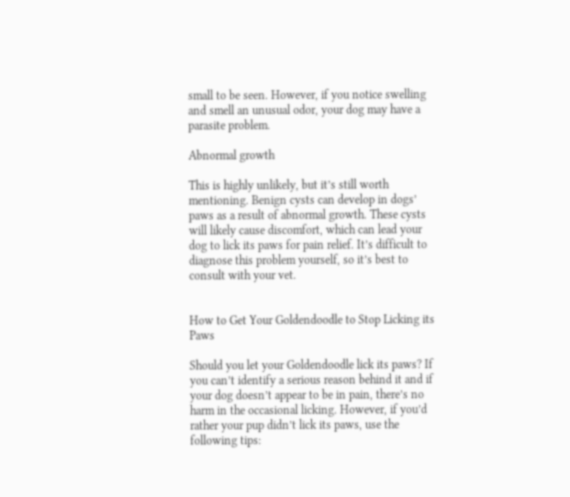small to be seen. However, if you notice swelling and smell an unusual odor, your dog may have a parasite problem.

Abnormal growth

This is highly unlikely, but it’s still worth mentioning. Benign cysts can develop in dogs’ paws as a result of abnormal growth. These cysts will likely cause discomfort, which can lead your dog to lick its paws for pain relief. It’s difficult to diagnose this problem yourself, so it’s best to consult with your vet.


How to Get Your Goldendoodle to Stop Licking its Paws

Should you let your Goldendoodle lick its paws? If you can’t identify a serious reason behind it and if your dog doesn’t appear to be in pain, there’s no harm in the occasional licking. However, if you’d rather your pup didn’t lick its paws, use the following tips: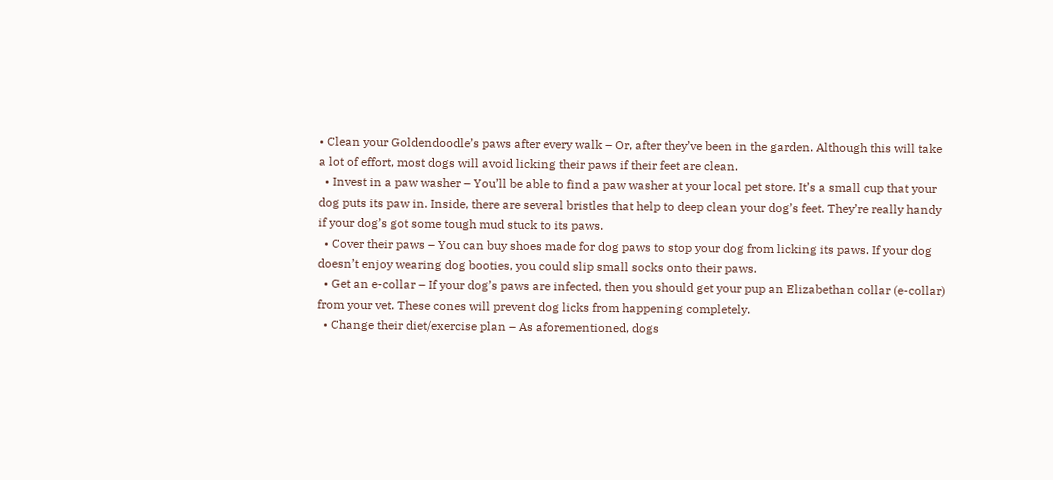• Clean your Goldendoodle’s paws after every walk – Or, after they’ve been in the garden. Although this will take a lot of effort, most dogs will avoid licking their paws if their feet are clean.
  • Invest in a paw washer – You’ll be able to find a paw washer at your local pet store. It’s a small cup that your dog puts its paw in. Inside, there are several bristles that help to deep clean your dog’s feet. They’re really handy if your dog’s got some tough mud stuck to its paws.
  • Cover their paws – You can buy shoes made for dog paws to stop your dog from licking its paws. If your dog doesn’t enjoy wearing dog booties, you could slip small socks onto their paws.
  • Get an e-collar – If your dog’s paws are infected, then you should get your pup an Elizabethan collar (e-collar) from your vet. These cones will prevent dog licks from happening completely.
  • Change their diet/exercise plan – As aforementioned, dogs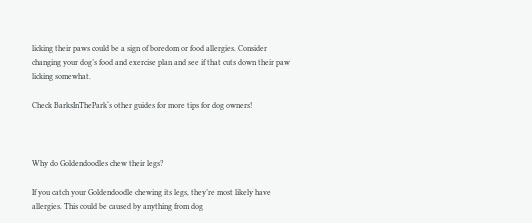licking their paws could be a sign of boredom or food allergies. Consider changing your dog’s food and exercise plan and see if that cuts down their paw licking somewhat.

Check BarksInThePark‘s other guides for more tips for dog owners!



Why do Goldendoodles chew their legs?

If you catch your Goldendoodle chewing its legs, they’re most likely have allergies. This could be caused by anything from dog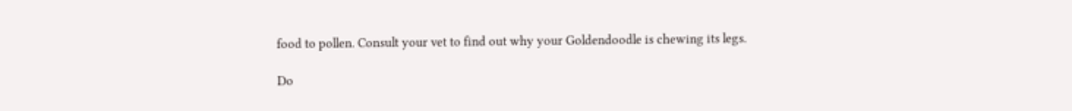food to pollen. Consult your vet to find out why your Goldendoodle is chewing its legs.

Do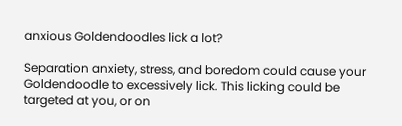anxious Goldendoodles lick a lot?

Separation anxiety, stress, and boredom could cause your Goldendoodle to excessively lick. This licking could be targeted at you, or on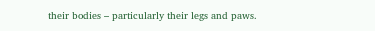their bodies – particularly their legs and paws.